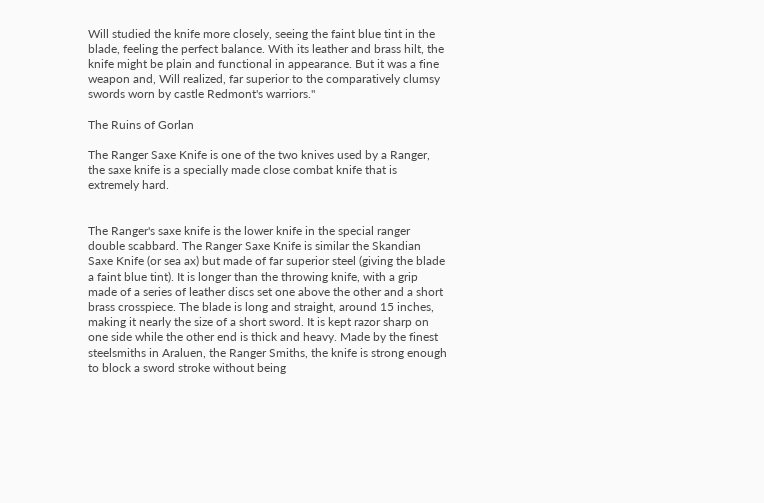Will studied the knife more closely, seeing the faint blue tint in the blade, feeling the perfect balance. With its leather and brass hilt, the knife might be plain and functional in appearance. But it was a fine weapon and, Will realized, far superior to the comparatively clumsy swords worn by castle Redmont's warriors."

The Ruins of Gorlan

The Ranger Saxe Knife is one of the two knives used by a Ranger, the saxe knife is a specially made close combat knife that is extremely hard.


The Ranger's saxe knife is the lower knife in the special ranger double scabbard. The Ranger Saxe Knife is similar the Skandian Saxe Knife (or sea ax) but made of far superior steel (giving the blade a faint blue tint). It is longer than the throwing knife, with a grip made of a series of leather discs set one above the other and a short brass crosspiece. The blade is long and straight, around 15 inches, making it nearly the size of a short sword. It is kept razor sharp on one side while the other end is thick and heavy. Made by the finest steelsmiths in Araluen, the Ranger Smiths, the knife is strong enough to block a sword stroke without being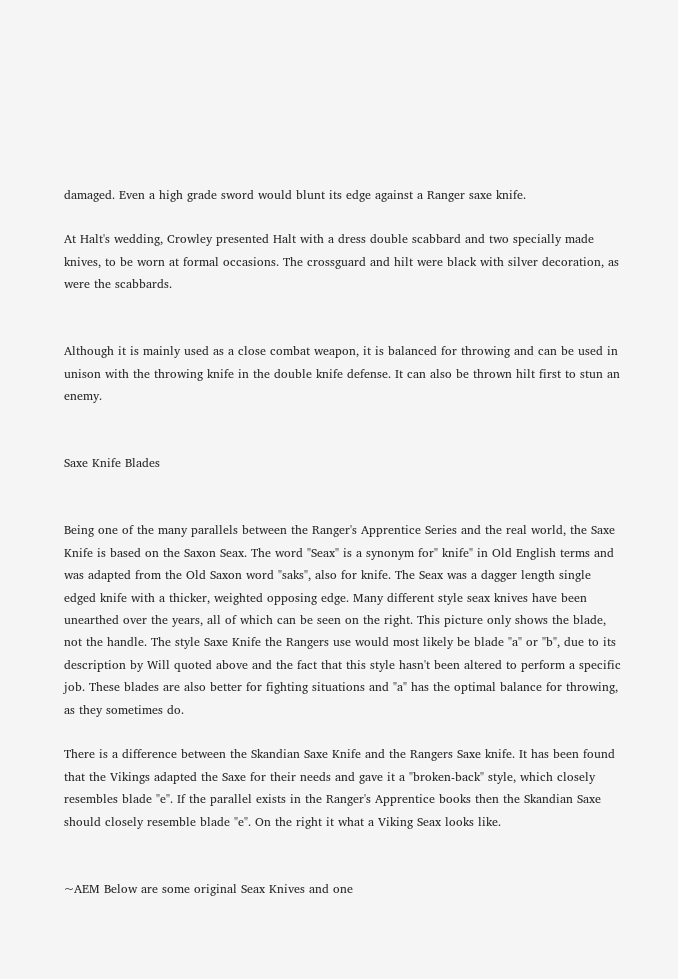damaged. Even a high grade sword would blunt its edge against a Ranger saxe knife.

At Halt's wedding, Crowley presented Halt with a dress double scabbard and two specially made knives, to be worn at formal occasions. The crossguard and hilt were black with silver decoration, as were the scabbards.


Although it is mainly used as a close combat weapon, it is balanced for throwing and can be used in unison with the throwing knife in the double knife defense. It can also be thrown hilt first to stun an enemy.


Saxe Knife Blades


Being one of the many parallels between the Ranger's Apprentice Series and the real world, the Saxe Knife is based on the Saxon Seax. The word "Seax" is a synonym for" knife" in Old English terms and was adapted from the Old Saxon word "saks", also for knife. The Seax was a dagger length single edged knife with a thicker, weighted opposing edge. Many different style seax knives have been unearthed over the years, all of which can be seen on the right. This picture only shows the blade, not the handle. The style Saxe Knife the Rangers use would most likely be blade "a" or "b", due to its description by Will quoted above and the fact that this style hasn't been altered to perform a specific job. These blades are also better for fighting situations and "a" has the optimal balance for throwing, as they sometimes do.

There is a difference between the Skandian Saxe Knife and the Rangers Saxe knife. It has been found that the Vikings adapted the Saxe for their needs and gave it a "broken-back" style, which closely resembles blade "e". If the parallel exists in the Ranger's Apprentice books then the Skandian Saxe should closely resemble blade "e". On the right it what a Viking Seax looks like.


~AEM Below are some original Seax Knives and one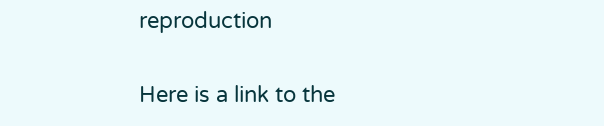reproduction

Here is a link to the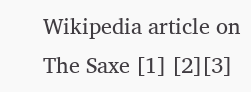Wikipedia article on The Saxe [1] [2][3]